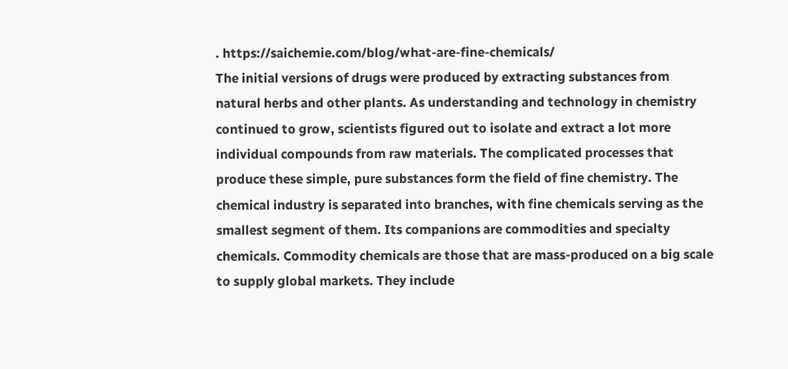. https://saichemie.com/blog/what-are-fine-chemicals/
The initial versions of drugs were produced by extracting substances from natural herbs and other plants. As understanding and technology in chemistry continued to grow, scientists figured out to isolate and extract a lot more individual compounds from raw materials. The complicated processes that produce these simple, pure substances form the field of fine chemistry. The chemical industry is separated into branches, with fine chemicals serving as the smallest segment of them. Its companions are commodities and specialty chemicals. Commodity chemicals are those that are mass-produced on a big scale to supply global markets. They include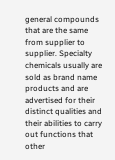general compounds that are the same from supplier to supplier. Specialty chemicals usually are sold as brand name products and are advertised for their distinct qualities and their abilities to carry out functions that other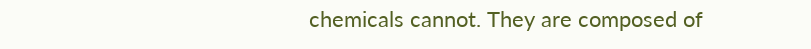chemicals cannot. They are composed of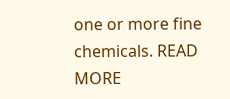one or more fine chemicals. READ MORE